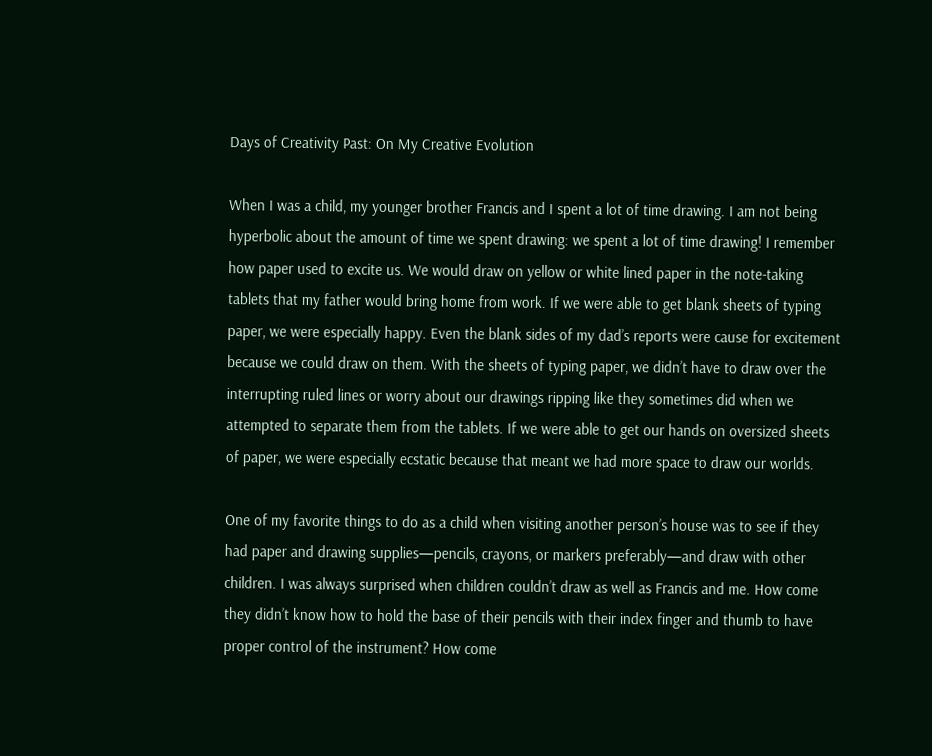Days of Creativity Past: On My Creative Evolution

When I was a child, my younger brother Francis and I spent a lot of time drawing. I am not being hyperbolic about the amount of time we spent drawing: we spent a lot of time drawing! I remember how paper used to excite us. We would draw on yellow or white lined paper in the note-taking tablets that my father would bring home from work. If we were able to get blank sheets of typing paper, we were especially happy. Even the blank sides of my dad’s reports were cause for excitement because we could draw on them. With the sheets of typing paper, we didn’t have to draw over the interrupting ruled lines or worry about our drawings ripping like they sometimes did when we attempted to separate them from the tablets. If we were able to get our hands on oversized sheets of paper, we were especially ecstatic because that meant we had more space to draw our worlds.

One of my favorite things to do as a child when visiting another person’s house was to see if they had paper and drawing supplies—pencils, crayons, or markers preferably—and draw with other children. I was always surprised when children couldn’t draw as well as Francis and me. How come they didn’t know how to hold the base of their pencils with their index finger and thumb to have proper control of the instrument? How come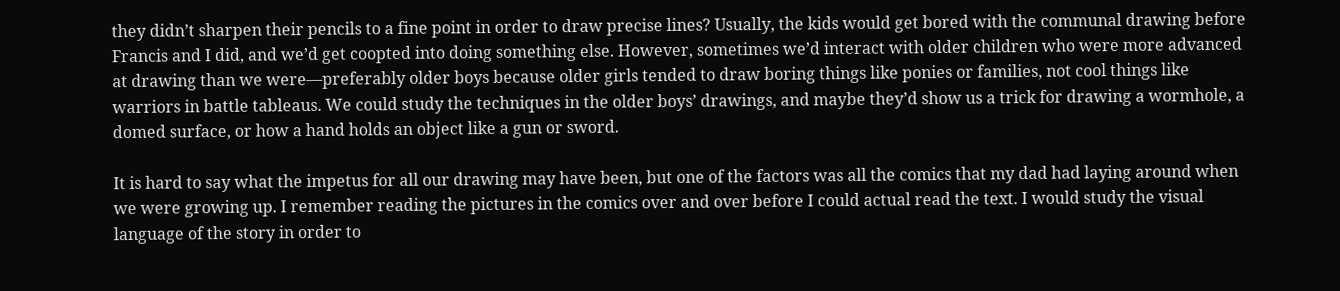they didn’t sharpen their pencils to a fine point in order to draw precise lines? Usually, the kids would get bored with the communal drawing before Francis and I did, and we’d get coopted into doing something else. However, sometimes we’d interact with older children who were more advanced at drawing than we were—preferably older boys because older girls tended to draw boring things like ponies or families, not cool things like warriors in battle tableaus. We could study the techniques in the older boys’ drawings, and maybe they’d show us a trick for drawing a wormhole, a domed surface, or how a hand holds an object like a gun or sword.

It is hard to say what the impetus for all our drawing may have been, but one of the factors was all the comics that my dad had laying around when we were growing up. I remember reading the pictures in the comics over and over before I could actual read the text. I would study the visual language of the story in order to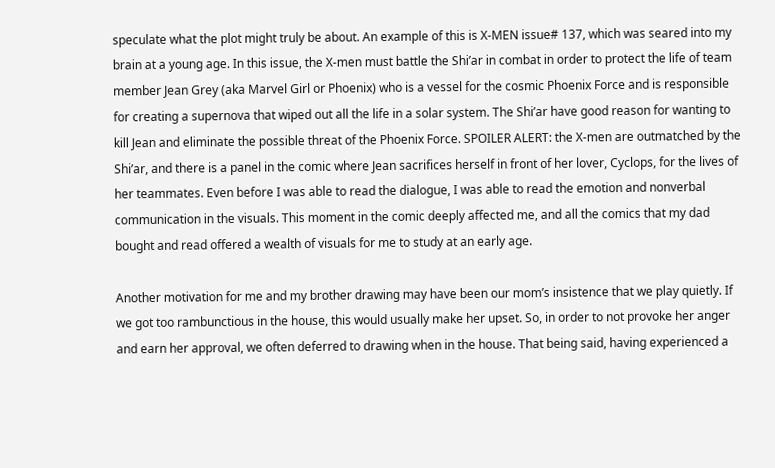speculate what the plot might truly be about. An example of this is X-MEN issue# 137, which was seared into my brain at a young age. In this issue, the X-men must battle the Shi’ar in combat in order to protect the life of team member Jean Grey (aka Marvel Girl or Phoenix) who is a vessel for the cosmic Phoenix Force and is responsible for creating a supernova that wiped out all the life in a solar system. The Shi’ar have good reason for wanting to kill Jean and eliminate the possible threat of the Phoenix Force. SPOILER ALERT: the X-men are outmatched by the Shi’ar, and there is a panel in the comic where Jean sacrifices herself in front of her lover, Cyclops, for the lives of her teammates. Even before I was able to read the dialogue, I was able to read the emotion and nonverbal communication in the visuals. This moment in the comic deeply affected me, and all the comics that my dad bought and read offered a wealth of visuals for me to study at an early age.

Another motivation for me and my brother drawing may have been our mom’s insistence that we play quietly. If we got too rambunctious in the house, this would usually make her upset. So, in order to not provoke her anger and earn her approval, we often deferred to drawing when in the house. That being said, having experienced a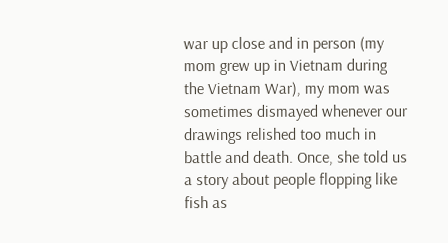war up close and in person (my mom grew up in Vietnam during the Vietnam War), my mom was sometimes dismayed whenever our drawings relished too much in battle and death. Once, she told us a story about people flopping like fish as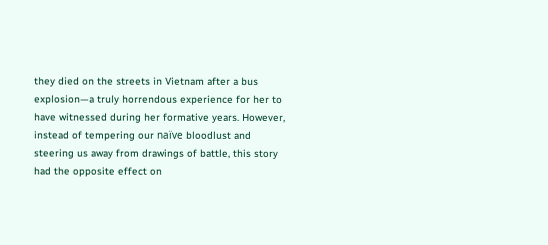they died on the streets in Vietnam after a bus explosion—a truly horrendous experience for her to have witnessed during her formative years. However, instead of tempering our naïve bloodlust and steering us away from drawings of battle, this story had the opposite effect on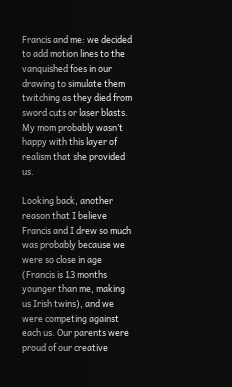Francis and me: we decided to add motion lines to the vanquished foes in our drawing to simulate them twitching as they died from sword cuts or laser blasts. My mom probably wasn’t happy with this layer of realism that she provided us.

Looking back, another reason that I believe Francis and I drew so much was probably because we were so close in age (Francis is 13 months younger than me, making us Irish twins), and we were competing against each us. Our parents were proud of our creative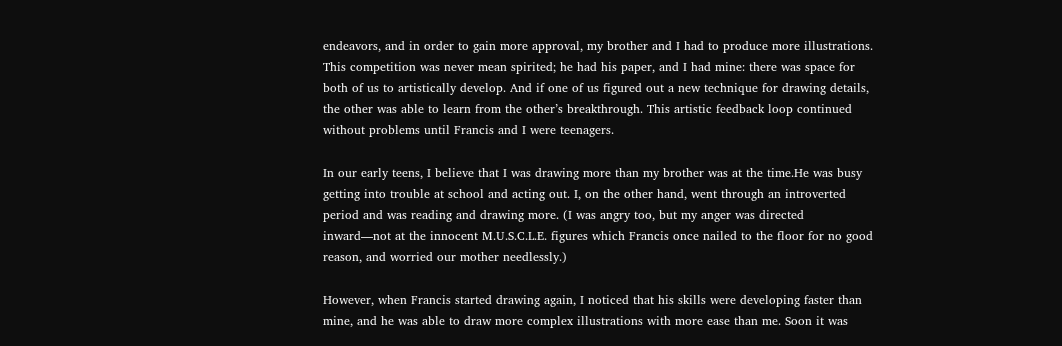endeavors, and in order to gain more approval, my brother and I had to produce more illustrations. This competition was never mean spirited; he had his paper, and I had mine: there was space for both of us to artistically develop. And if one of us figured out a new technique for drawing details, the other was able to learn from the other’s breakthrough. This artistic feedback loop continued without problems until Francis and I were teenagers.

In our early teens, I believe that I was drawing more than my brother was at the time.He was busy getting into trouble at school and acting out. I, on the other hand, went through an introverted period and was reading and drawing more. (I was angry too, but my anger was directed inward—not at the innocent M.U.S.C.L.E. figures which Francis once nailed to the floor for no good reason, and worried our mother needlessly.)

However, when Francis started drawing again, I noticed that his skills were developing faster than mine, and he was able to draw more complex illustrations with more ease than me. Soon it was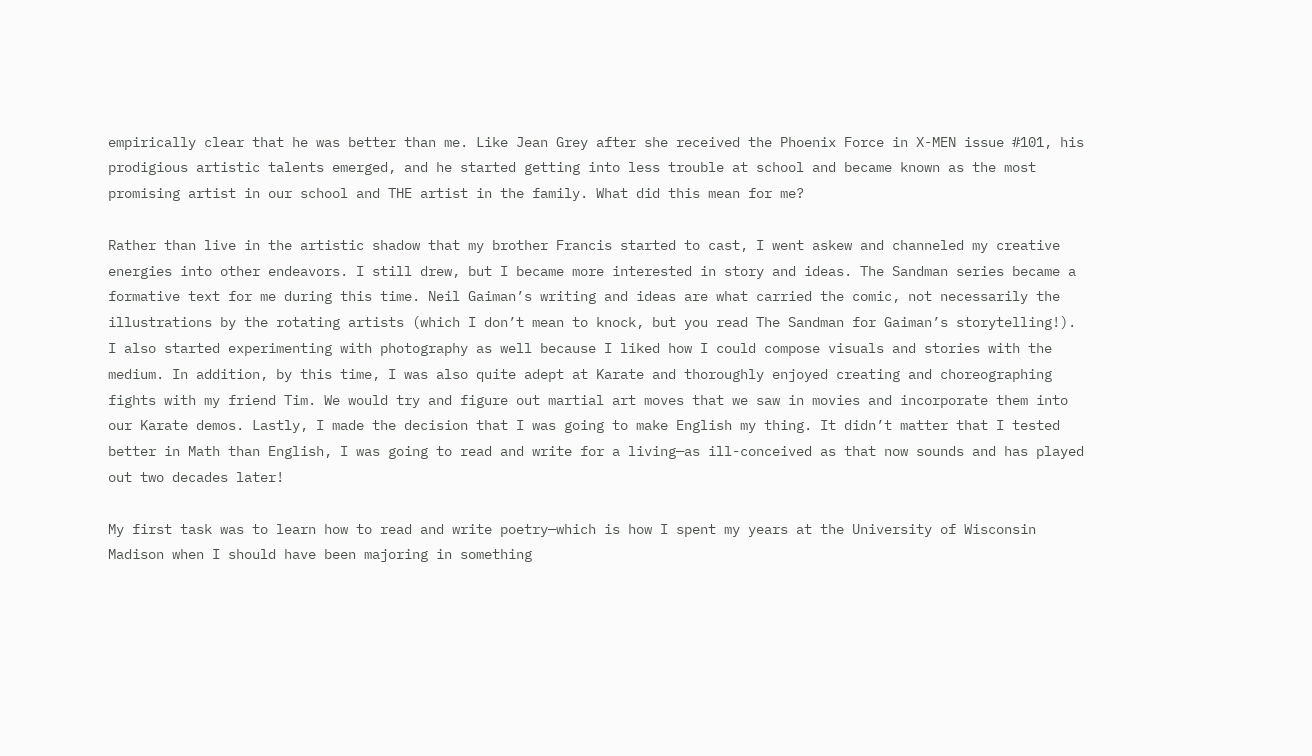empirically clear that he was better than me. Like Jean Grey after she received the Phoenix Force in X-MEN issue #101, his prodigious artistic talents emerged, and he started getting into less trouble at school and became known as the most promising artist in our school and THE artist in the family. What did this mean for me?

Rather than live in the artistic shadow that my brother Francis started to cast, I went askew and channeled my creative energies into other endeavors. I still drew, but I became more interested in story and ideas. The Sandman series became a formative text for me during this time. Neil Gaiman’s writing and ideas are what carried the comic, not necessarily the illustrations by the rotating artists (which I don’t mean to knock, but you read The Sandman for Gaiman’s storytelling!). I also started experimenting with photography as well because I liked how I could compose visuals and stories with the medium. In addition, by this time, I was also quite adept at Karate and thoroughly enjoyed creating and choreographing fights with my friend Tim. We would try and figure out martial art moves that we saw in movies and incorporate them into our Karate demos. Lastly, I made the decision that I was going to make English my thing. It didn’t matter that I tested better in Math than English, I was going to read and write for a living—as ill-conceived as that now sounds and has played out two decades later!

My first task was to learn how to read and write poetry—which is how I spent my years at the University of Wisconsin Madison when I should have been majoring in something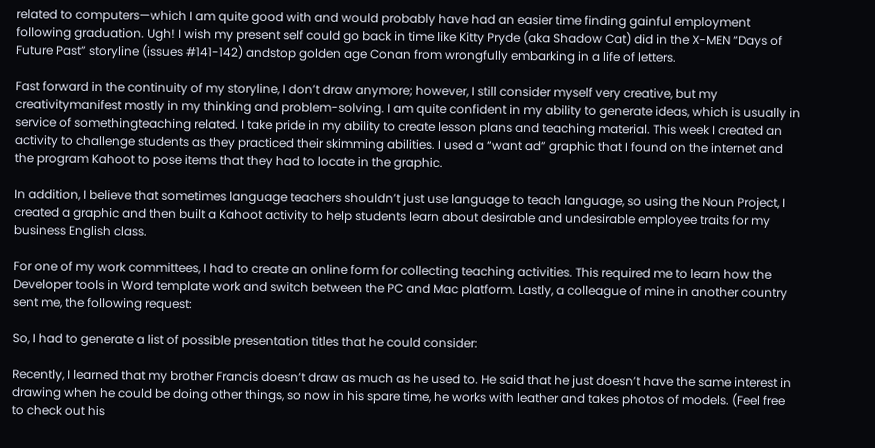related to computers—which I am quite good with and would probably have had an easier time finding gainful employment following graduation. Ugh! I wish my present self could go back in time like Kitty Pryde (aka Shadow Cat) did in the X-MEN “Days of Future Past” storyline (issues #141-142) andstop golden age Conan from wrongfully embarking in a life of letters.

Fast forward in the continuity of my storyline, I don’t draw anymore; however, I still consider myself very creative, but my creativitymanifest mostly in my thinking and problem-solving. I am quite confident in my ability to generate ideas, which is usually in service of somethingteaching related. I take pride in my ability to create lesson plans and teaching material. This week I created an activity to challenge students as they practiced their skimming abilities. I used a “want ad” graphic that I found on the internet and the program Kahoot to pose items that they had to locate in the graphic.

In addition, I believe that sometimes language teachers shouldn’t just use language to teach language, so using the Noun Project, I created a graphic and then built a Kahoot activity to help students learn about desirable and undesirable employee traits for my business English class.

For one of my work committees, I had to create an online form for collecting teaching activities. This required me to learn how the Developer tools in Word template work and switch between the PC and Mac platform. Lastly, a colleague of mine in another country sent me, the following request:

So, I had to generate a list of possible presentation titles that he could consider:

Recently, I learned that my brother Francis doesn’t draw as much as he used to. He said that he just doesn’t have the same interest in drawing when he could be doing other things, so now in his spare time, he works with leather and takes photos of models. (Feel free to check out his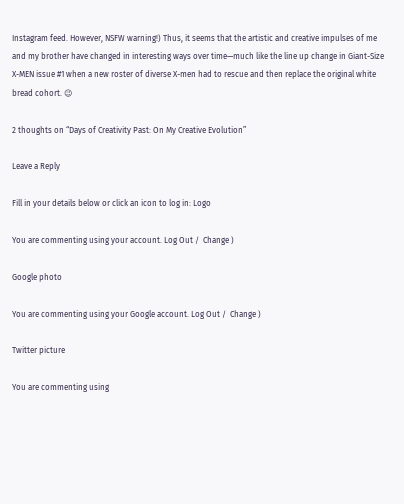Instagram feed. However, NSFW warning!) Thus, it seems that the artistic and creative impulses of me and my brother have changed in interesting ways over time—much like the line up change in Giant-Size X-MEN issue #1 when a new roster of diverse X-men had to rescue and then replace the original white bread cohort. 😉

2 thoughts on “Days of Creativity Past: On My Creative Evolution”

Leave a Reply

Fill in your details below or click an icon to log in: Logo

You are commenting using your account. Log Out /  Change )

Google photo

You are commenting using your Google account. Log Out /  Change )

Twitter picture

You are commenting using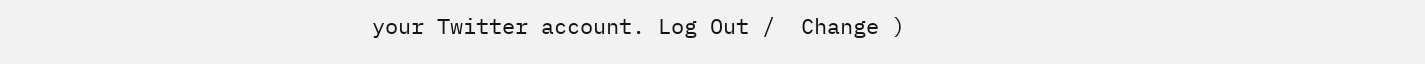your Twitter account. Log Out /  Change )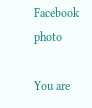Facebook photo

You are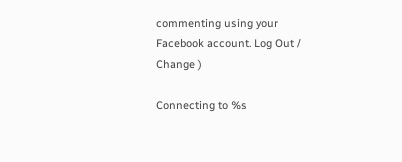commenting using your Facebook account. Log Out /  Change )

Connecting to %s